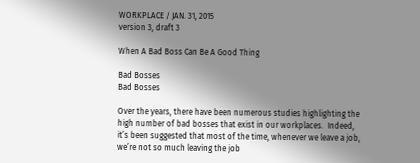WORKPLACE / JAN. 31, 2015
version 3, draft 3

When A Bad Boss Can Be A Good Thing

Bad Bosses
Bad Bosses

Over the years, there have been numerous studies highlighting the high number of bad bosses that exist in our workplaces.  Indeed, it’s been suggested that most of the time, whenever we leave a job, we’re not so much leaving the job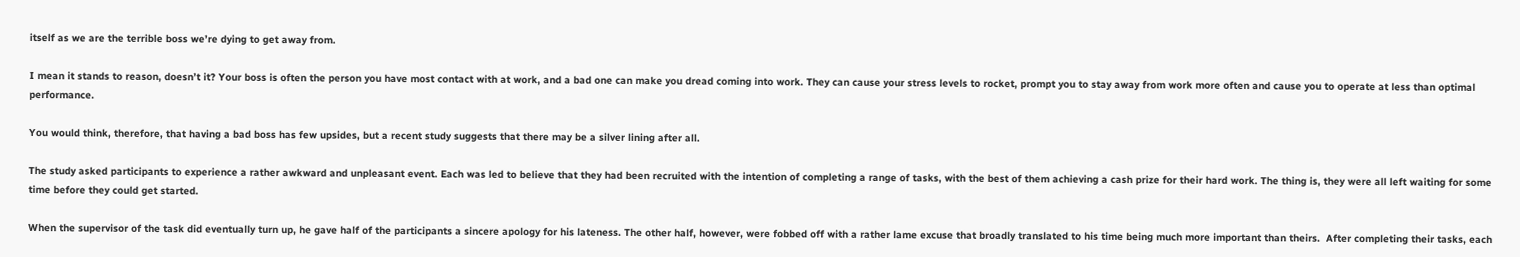itself as we are the terrible boss we’re dying to get away from.

I mean it stands to reason, doesn’t it? Your boss is often the person you have most contact with at work, and a bad one can make you dread coming into work. They can cause your stress levels to rocket, prompt you to stay away from work more often and cause you to operate at less than optimal performance.

You would think, therefore, that having a bad boss has few upsides, but a recent study suggests that there may be a silver lining after all.

The study asked participants to experience a rather awkward and unpleasant event. Each was led to believe that they had been recruited with the intention of completing a range of tasks, with the best of them achieving a cash prize for their hard work. The thing is, they were all left waiting for some time before they could get started.

When the supervisor of the task did eventually turn up, he gave half of the participants a sincere apology for his lateness. The other half, however, were fobbed off with a rather lame excuse that broadly translated to his time being much more important than theirs.  After completing their tasks, each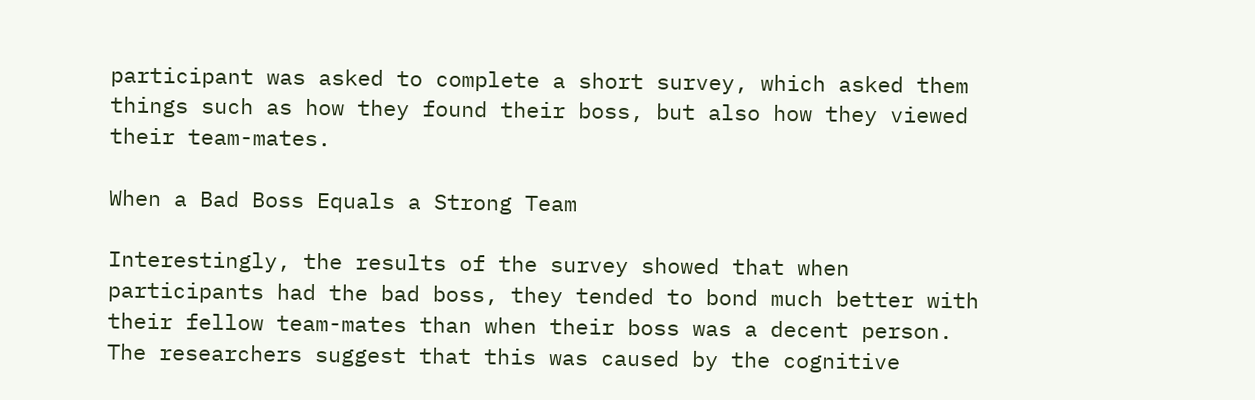participant was asked to complete a short survey, which asked them things such as how they found their boss, but also how they viewed their team-mates.

When a Bad Boss Equals a Strong Team

Interestingly, the results of the survey showed that when participants had the bad boss, they tended to bond much better with their fellow team-mates than when their boss was a decent person. The researchers suggest that this was caused by the cognitive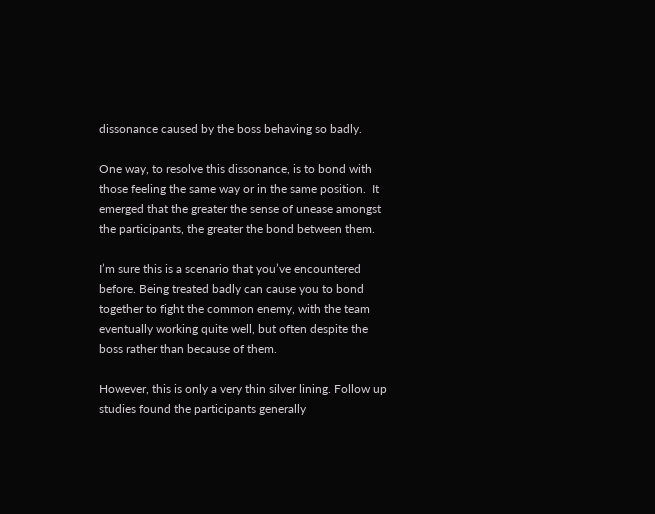dissonance caused by the boss behaving so badly.

One way, to resolve this dissonance, is to bond with those feeling the same way or in the same position.  It emerged that the greater the sense of unease amongst the participants, the greater the bond between them.

I’m sure this is a scenario that you’ve encountered before. Being treated badly can cause you to bond together to fight the common enemy, with the team eventually working quite well, but often despite the boss rather than because of them.

However, this is only a very thin silver lining. Follow up studies found the participants generally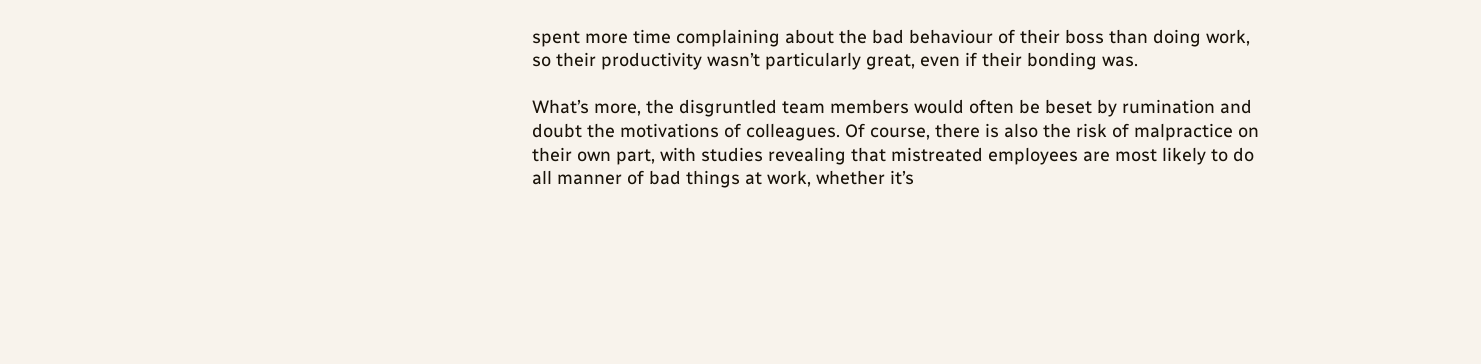spent more time complaining about the bad behaviour of their boss than doing work, so their productivity wasn’t particularly great, even if their bonding was.

What’s more, the disgruntled team members would often be beset by rumination and doubt the motivations of colleagues. Of course, there is also the risk of malpractice on their own part, with studies revealing that mistreated employees are most likely to do all manner of bad things at work, whether it’s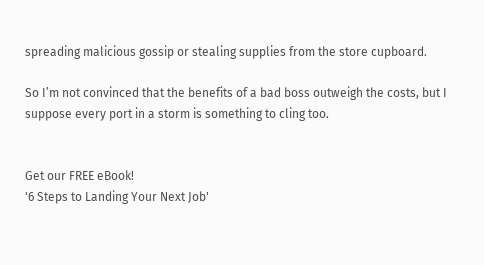spreading malicious gossip or stealing supplies from the store cupboard.

So I’m not convinced that the benefits of a bad boss outweigh the costs, but I suppose every port in a storm is something to cling too.


Get our FREE eBook!
'6 Steps to Landing Your Next Job'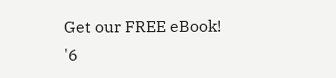Get our FREE eBook!
'6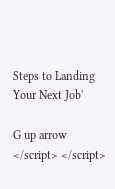Steps to Landing Your Next Job'

G up arrow
</script> </script>